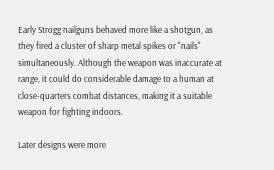Early Strogg nailguns behaved more like a shotgun, as they fired a cluster of sharp metal spikes or "nails" simultaneously. Although the weapon was inaccurate at range, it could do considerable damage to a human at close-quarters combat distances, making it a suitable weapon for fighting indoors.

Later designs were more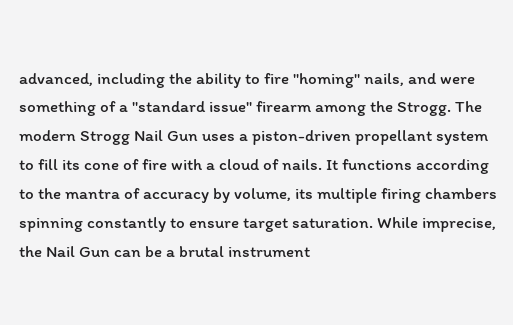advanced, including the ability to fire "homing" nails, and were something of a "standard issue" firearm among the Strogg. The modern Strogg Nail Gun uses a piston-driven propellant system to fill its cone of fire with a cloud of nails. It functions according to the mantra of accuracy by volume, its multiple firing chambers spinning constantly to ensure target saturation. While imprecise, the Nail Gun can be a brutal instrument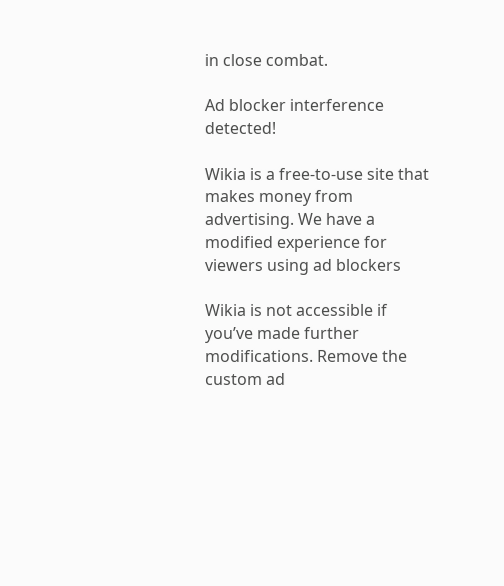in close combat.

Ad blocker interference detected!

Wikia is a free-to-use site that makes money from advertising. We have a modified experience for viewers using ad blockers

Wikia is not accessible if you’ve made further modifications. Remove the custom ad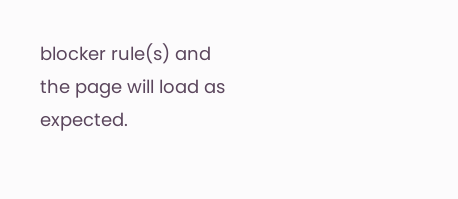blocker rule(s) and the page will load as expected.